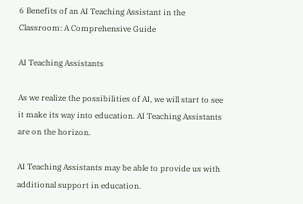6 Benefits of an AI Teaching Assistant in the Classroom: A Comprehensive Guide

AI Teaching Assistants

As we realize the possibilities of AI, we will start to see it make its way into education. AI Teaching Assistants are on the horizon.

AI Teaching Assistants may be able to provide us with additional support in education.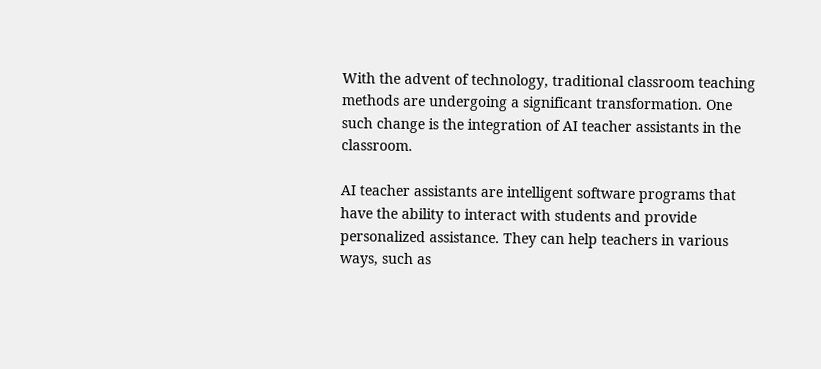With the advent of technology, traditional classroom teaching methods are undergoing a significant transformation. One such change is the integration of AI teacher assistants in the classroom.

AI teacher assistants are intelligent software programs that have the ability to interact with students and provide personalized assistance. They can help teachers in various ways, such as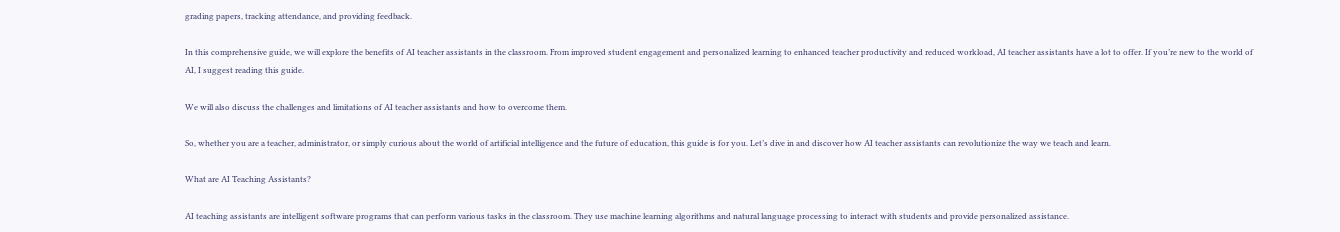grading papers, tracking attendance, and providing feedback.

In this comprehensive guide, we will explore the benefits of AI teacher assistants in the classroom. From improved student engagement and personalized learning to enhanced teacher productivity and reduced workload, AI teacher assistants have a lot to offer. If you’re new to the world of AI, I suggest reading this guide.

We will also discuss the challenges and limitations of AI teacher assistants and how to overcome them.

So, whether you are a teacher, administrator, or simply curious about the world of artificial intelligence and the future of education, this guide is for you. Let’s dive in and discover how AI teacher assistants can revolutionize the way we teach and learn.

What are AI Teaching Assistants?

AI teaching assistants are intelligent software programs that can perform various tasks in the classroom. They use machine learning algorithms and natural language processing to interact with students and provide personalized assistance.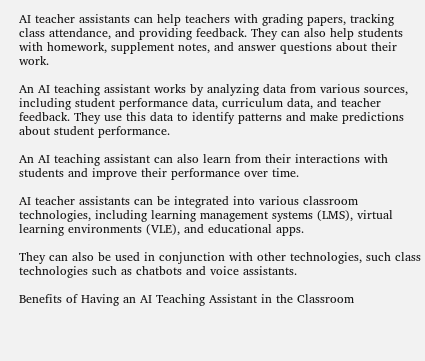AI teacher assistants can help teachers with grading papers, tracking class attendance, and providing feedback. They can also help students with homework, supplement notes, and answer questions about their work.

An AI teaching assistant works by analyzing data from various sources, including student performance data, curriculum data, and teacher feedback. They use this data to identify patterns and make predictions about student performance.

An AI teaching assistant can also learn from their interactions with students and improve their performance over time.

AI teacher assistants can be integrated into various classroom technologies, including learning management systems (LMS), virtual learning environments (VLE), and educational apps.

They can also be used in conjunction with other technologies, such class technologies such as chatbots and voice assistants.

Benefits of Having an AI Teaching Assistant in the Classroom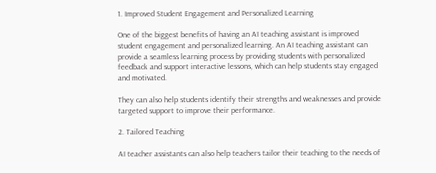1. Improved Student Engagement and Personalized Learning

One of the biggest benefits of having an AI teaching assistant is improved student engagement and personalized learning. An AI teaching assistant can provide a seamless learning process by providing students with personalized feedback and support interactive lessons, which can help students stay engaged and motivated.

They can also help students identify their strengths and weaknesses and provide targeted support to improve their performance.

2. Tailored Teaching

AI teacher assistants can also help teachers tailor their teaching to the needs of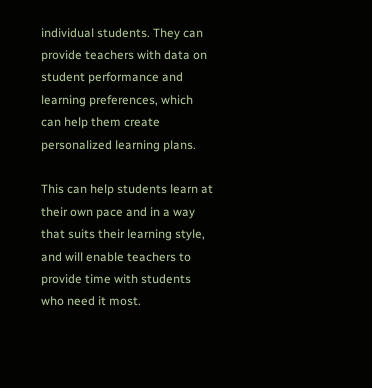individual students. They can provide teachers with data on student performance and learning preferences, which can help them create personalized learning plans.

This can help students learn at their own pace and in a way that suits their learning style, and will enable teachers to provide time with students who need it most.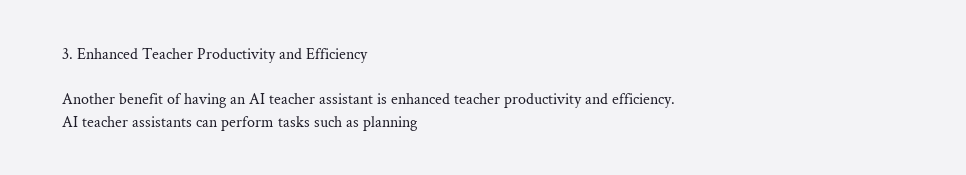3. Enhanced Teacher Productivity and Efficiency

Another benefit of having an AI teacher assistant is enhanced teacher productivity and efficiency. AI teacher assistants can perform tasks such as planning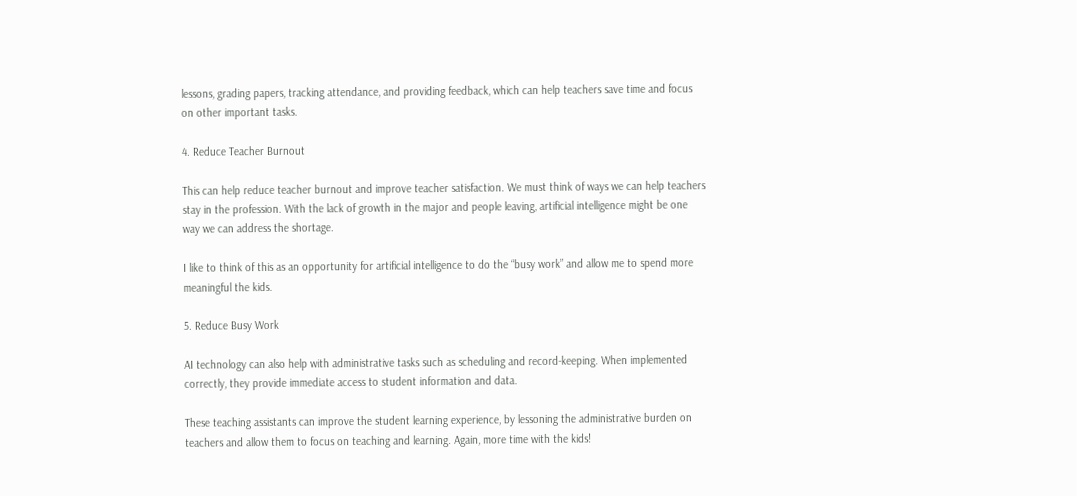lessons, grading papers, tracking attendance, and providing feedback, which can help teachers save time and focus on other important tasks.

4. Reduce Teacher Burnout

This can help reduce teacher burnout and improve teacher satisfaction. We must think of ways we can help teachers stay in the profession. With the lack of growth in the major and people leaving, artificial intelligence might be one way we can address the shortage.

I like to think of this as an opportunity for artificial intelligence to do the “busy work” and allow me to spend more meaningful the kids.

5. Reduce Busy Work

AI technology can also help with administrative tasks such as scheduling and record-keeping. When implemented correctly, they provide immediate access to student information and data.

These teaching assistants can improve the student learning experience, by lessoning the administrative burden on teachers and allow them to focus on teaching and learning. Again, more time with the kids!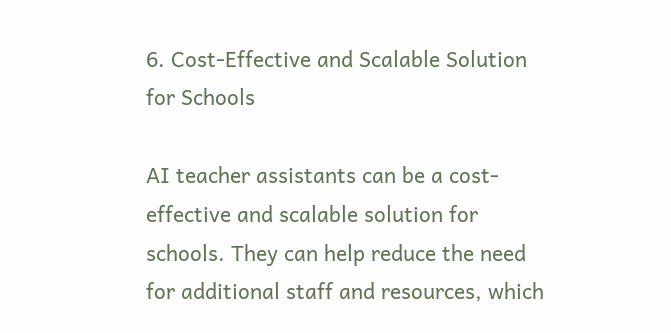6. Cost-Effective and Scalable Solution for Schools

AI teacher assistants can be a cost-effective and scalable solution for schools. They can help reduce the need for additional staff and resources, which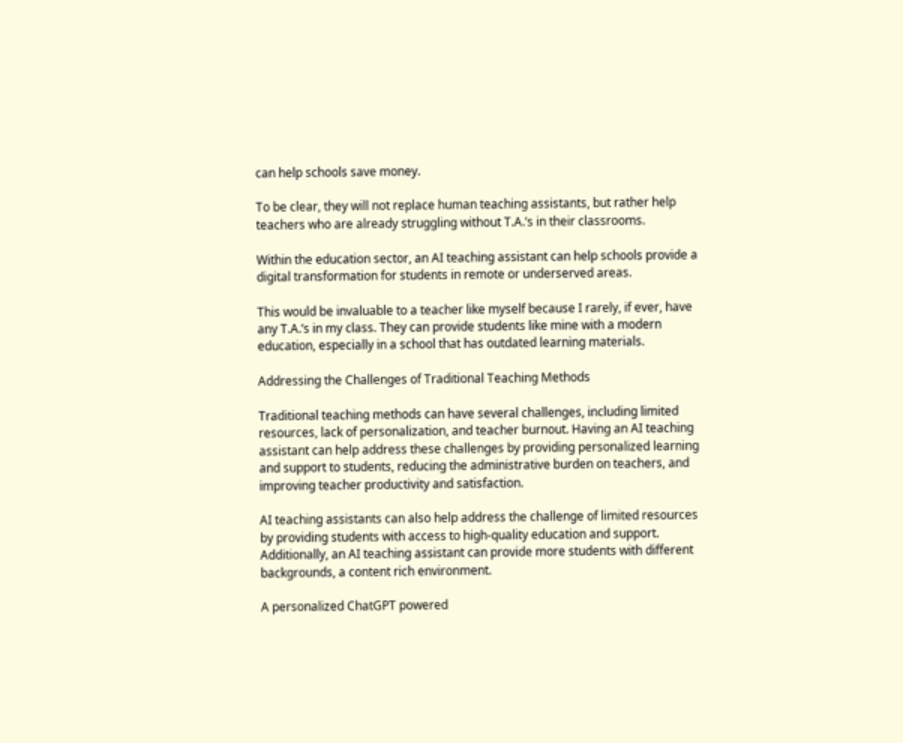can help schools save money.

To be clear, they will not replace human teaching assistants, but rather help teachers who are already struggling without T.A.’s in their classrooms.

Within the education sector, an AI teaching assistant can help schools provide a digital transformation for students in remote or underserved areas.

This would be invaluable to a teacher like myself because I rarely, if ever, have any T.A.’s in my class. They can provide students like mine with a modern education, especially in a school that has outdated learning materials.

Addressing the Challenges of Traditional Teaching Methods

Traditional teaching methods can have several challenges, including limited resources, lack of personalization, and teacher burnout. Having an AI teaching assistant can help address these challenges by providing personalized learning and support to students, reducing the administrative burden on teachers, and improving teacher productivity and satisfaction.

AI teaching assistants can also help address the challenge of limited resources by providing students with access to high-quality education and support. Additionally, an AI teaching assistant can provide more students with different backgrounds, a content rich environment.

A personalized ChatGPT powered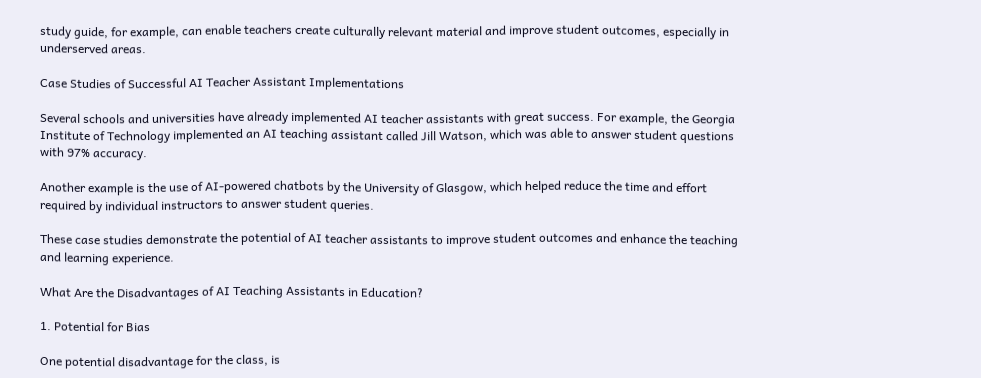study guide, for example, can enable teachers create culturally relevant material and improve student outcomes, especially in underserved areas.

Case Studies of Successful AI Teacher Assistant Implementations

Several schools and universities have already implemented AI teacher assistants with great success. For example, the Georgia Institute of Technology implemented an AI teaching assistant called Jill Watson, which was able to answer student questions with 97% accuracy.

Another example is the use of AI-powered chatbots by the University of Glasgow, which helped reduce the time and effort required by individual instructors to answer student queries.

These case studies demonstrate the potential of AI teacher assistants to improve student outcomes and enhance the teaching and learning experience.

What Are the Disadvantages of AI Teaching Assistants in Education?

1. Potential for Bias

One potential disadvantage for the class, is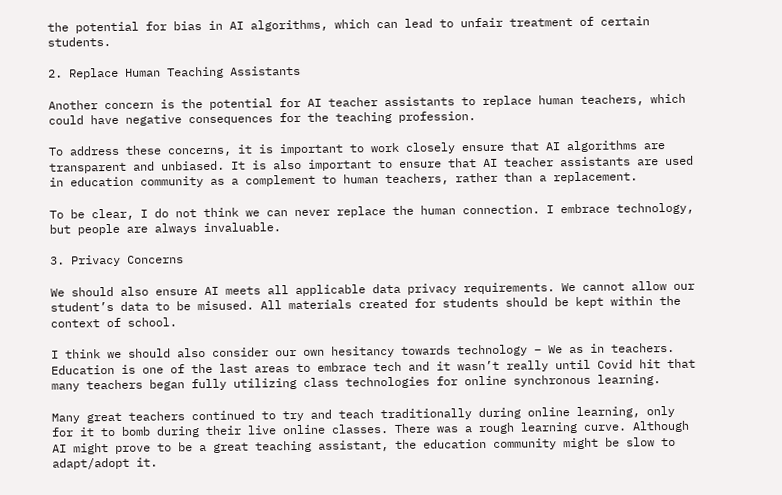the potential for bias in AI algorithms, which can lead to unfair treatment of certain students.

2. Replace Human Teaching Assistants

Another concern is the potential for AI teacher assistants to replace human teachers, which could have negative consequences for the teaching profession.

To address these concerns, it is important to work closely ensure that AI algorithms are transparent and unbiased. It is also important to ensure that AI teacher assistants are used in education community as a complement to human teachers, rather than a replacement.

To be clear, I do not think we can never replace the human connection. I embrace technology, but people are always invaluable.

3. Privacy Concerns

We should also ensure AI meets all applicable data privacy requirements. We cannot allow our student’s data to be misused. All materials created for students should be kept within the context of school.

I think we should also consider our own hesitancy towards technology – We as in teachers. Education is one of the last areas to embrace tech and it wasn’t really until Covid hit that many teachers began fully utilizing class technologies for online synchronous learning.

Many great teachers continued to try and teach traditionally during online learning, only for it to bomb during their live online classes. There was a rough learning curve. Although AI might prove to be a great teaching assistant, the education community might be slow to adapt/adopt it.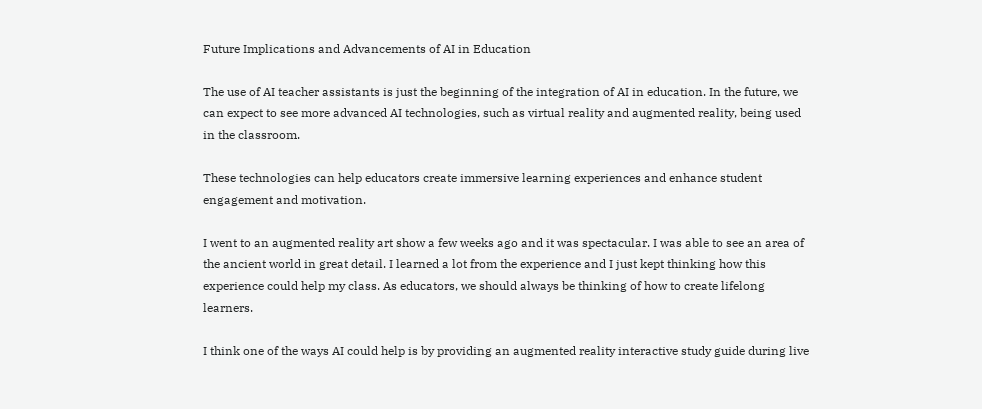Future Implications and Advancements of AI in Education

The use of AI teacher assistants is just the beginning of the integration of AI in education. In the future, we can expect to see more advanced AI technologies, such as virtual reality and augmented reality, being used in the classroom.

These technologies can help educators create immersive learning experiences and enhance student engagement and motivation.

I went to an augmented reality art show a few weeks ago and it was spectacular. I was able to see an area of the ancient world in great detail. I learned a lot from the experience and I just kept thinking how this experience could help my class. As educators, we should always be thinking of how to create lifelong learners.

I think one of the ways AI could help is by providing an augmented reality interactive study guide during live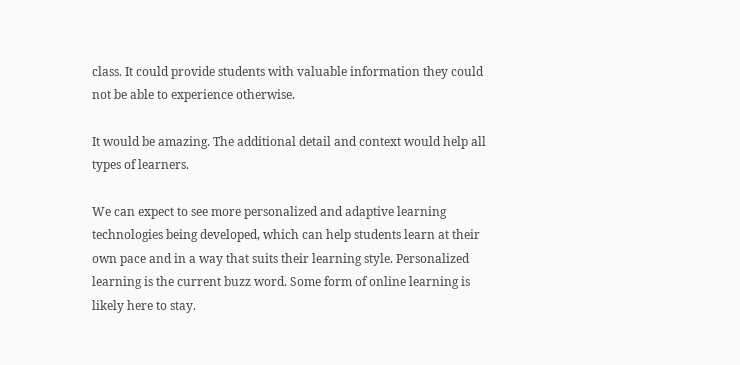class. It could provide students with valuable information they could not be able to experience otherwise.

It would be amazing. The additional detail and context would help all types of learners.

We can expect to see more personalized and adaptive learning technologies being developed, which can help students learn at their own pace and in a way that suits their learning style. Personalized learning is the current buzz word. Some form of online learning is likely here to stay.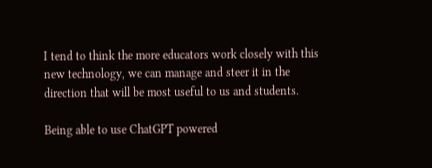I tend to think the more educators work closely with this new technology, we can manage and steer it in the direction that will be most useful to us and students.

Being able to use ChatGPT powered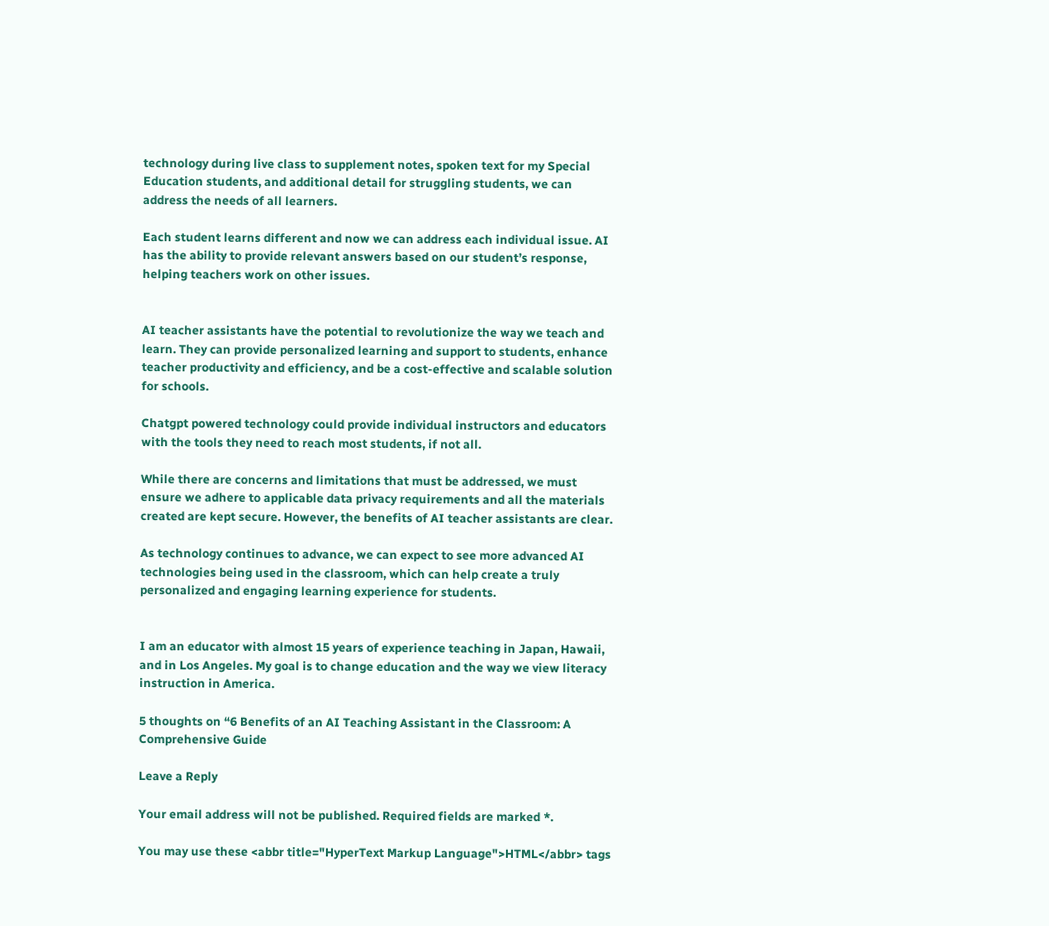technology during live class to supplement notes, spoken text for my Special Education students, and additional detail for struggling students, we can address the needs of all learners.

Each student learns different and now we can address each individual issue. AI has the ability to provide relevant answers based on our student’s response, helping teachers work on other issues.


AI teacher assistants have the potential to revolutionize the way we teach and learn. They can provide personalized learning and support to students, enhance teacher productivity and efficiency, and be a cost-effective and scalable solution for schools.

Chatgpt powered technology could provide individual instructors and educators with the tools they need to reach most students, if not all.

While there are concerns and limitations that must be addressed, we must ensure we adhere to applicable data privacy requirements and all the materials created are kept secure. However, the benefits of AI teacher assistants are clear.

As technology continues to advance, we can expect to see more advanced AI technologies being used in the classroom, which can help create a truly personalized and engaging learning experience for students.


I am an educator with almost 15 years of experience teaching in Japan, Hawaii, and in Los Angeles. My goal is to change education and the way we view literacy instruction in America.

5 thoughts on “6 Benefits of an AI Teaching Assistant in the Classroom: A Comprehensive Guide

Leave a Reply

Your email address will not be published. Required fields are marked *.

You may use these <abbr title="HyperText Markup Language">HTML</abbr> tags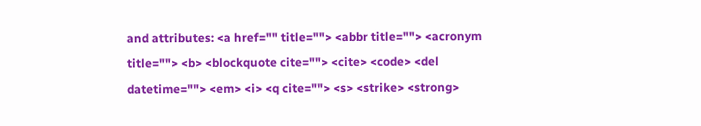and attributes: <a href="" title=""> <abbr title=""> <acronym title=""> <b> <blockquote cite=""> <cite> <code> <del datetime=""> <em> <i> <q cite=""> <s> <strike> <strong>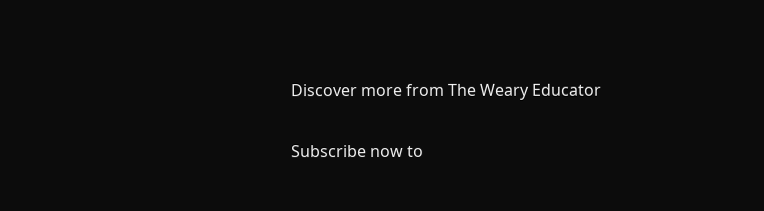Discover more from The Weary Educator

Subscribe now to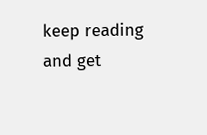keep reading and get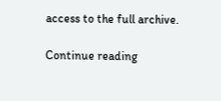access to the full archive.

Continue reading